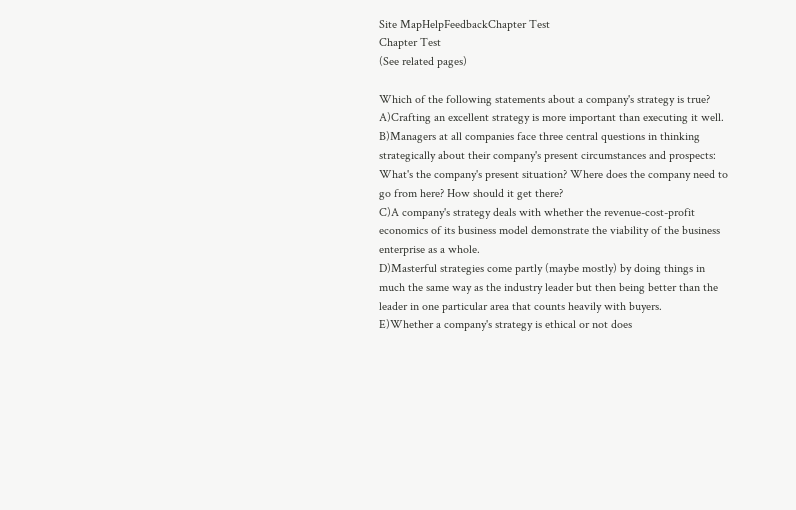Site MapHelpFeedbackChapter Test
Chapter Test
(See related pages)

Which of the following statements about a company's strategy is true?
A)Crafting an excellent strategy is more important than executing it well.
B)Managers at all companies face three central questions in thinking strategically about their company's present circumstances and prospects: What's the company's present situation? Where does the company need to go from here? How should it get there?
C)A company's strategy deals with whether the revenue-cost-profit economics of its business model demonstrate the viability of the business enterprise as a whole.
D)Masterful strategies come partly (maybe mostly) by doing things in much the same way as the industry leader but then being better than the leader in one particular area that counts heavily with buyers.
E)Whether a company's strategy is ethical or not does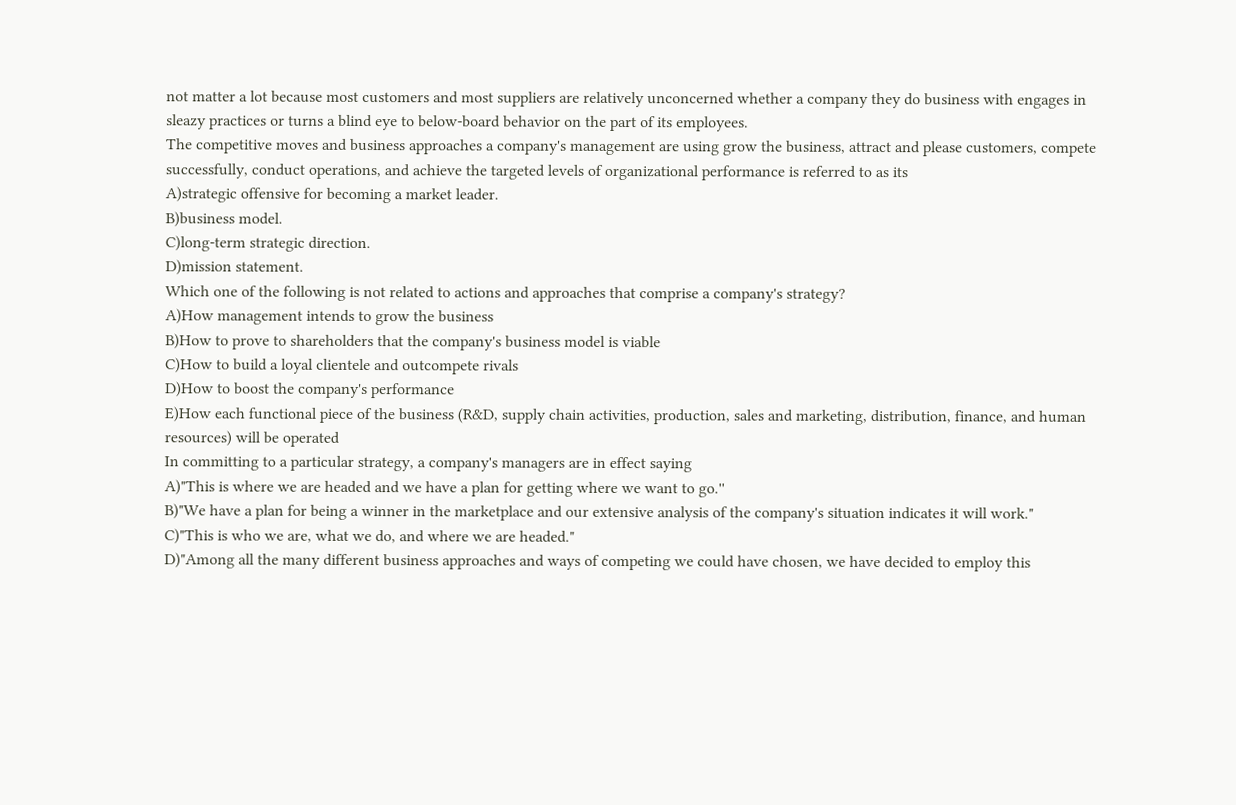not matter a lot because most customers and most suppliers are relatively unconcerned whether a company they do business with engages in sleazy practices or turns a blind eye to below-board behavior on the part of its employees.
The competitive moves and business approaches a company's management are using grow the business, attract and please customers, compete successfully, conduct operations, and achieve the targeted levels of organizational performance is referred to as its
A)strategic offensive for becoming a market leader.
B)business model.
C)long-term strategic direction.
D)mission statement.
Which one of the following is not related to actions and approaches that comprise a company's strategy?
A)How management intends to grow the business
B)How to prove to shareholders that the company's business model is viable
C)How to build a loyal clientele and outcompete rivals
D)How to boost the company's performance
E)How each functional piece of the business (R&D, supply chain activities, production, sales and marketing, distribution, finance, and human resources) will be operated
In committing to a particular strategy, a company's managers are in effect saying
A)"This is where we are headed and we have a plan for getting where we want to go.''
B)"We have a plan for being a winner in the marketplace and our extensive analysis of the company's situation indicates it will work."
C)"This is who we are, what we do, and where we are headed."
D)"Among all the many different business approaches and ways of competing we could have chosen, we have decided to employ this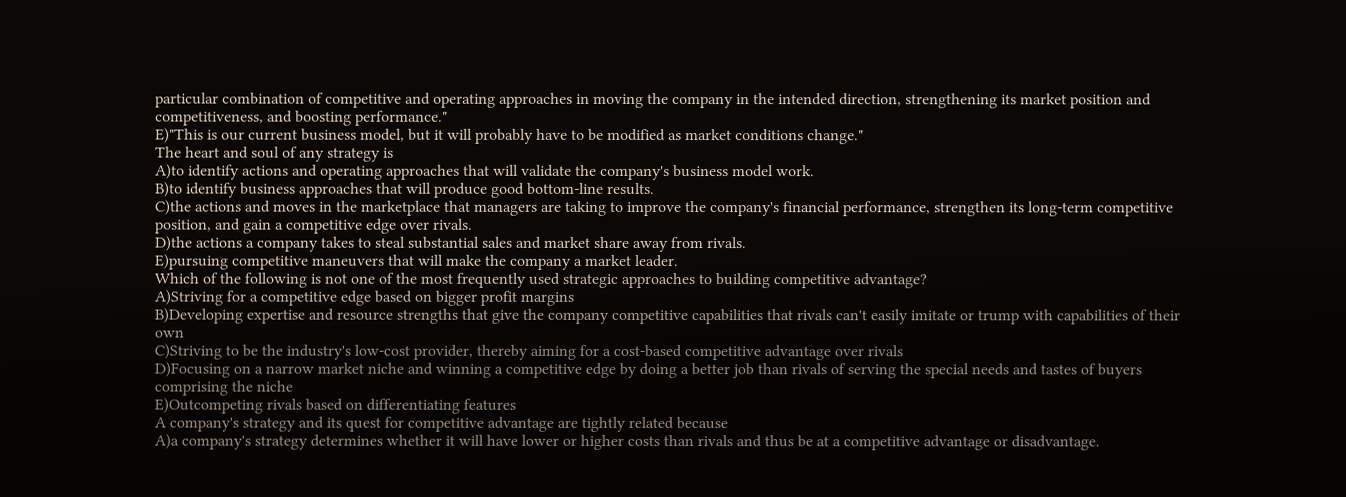particular combination of competitive and operating approaches in moving the company in the intended direction, strengthening its market position and competitiveness, and boosting performance."
E)"This is our current business model, but it will probably have to be modified as market conditions change."
The heart and soul of any strategy is
A)to identify actions and operating approaches that will validate the company's business model work.
B)to identify business approaches that will produce good bottom-line results.
C)the actions and moves in the marketplace that managers are taking to improve the company's financial performance, strengthen its long-term competitive position, and gain a competitive edge over rivals.
D)the actions a company takes to steal substantial sales and market share away from rivals.
E)pursuing competitive maneuvers that will make the company a market leader.
Which of the following is not one of the most frequently used strategic approaches to building competitive advantage?
A)Striving for a competitive edge based on bigger profit margins
B)Developing expertise and resource strengths that give the company competitive capabilities that rivals can't easily imitate or trump with capabilities of their own
C)Striving to be the industry's low-cost provider, thereby aiming for a cost-based competitive advantage over rivals
D)Focusing on a narrow market niche and winning a competitive edge by doing a better job than rivals of serving the special needs and tastes of buyers comprising the niche
E)Outcompeting rivals based on differentiating features
A company's strategy and its quest for competitive advantage are tightly related because
A)a company's strategy determines whether it will have lower or higher costs than rivals and thus be at a competitive advantage or disadvantage.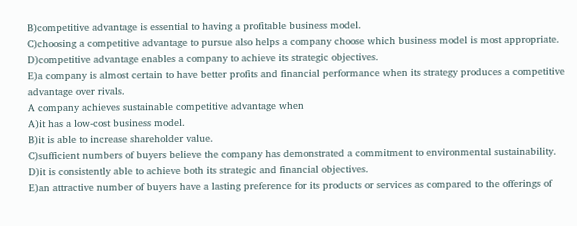B)competitive advantage is essential to having a profitable business model.
C)choosing a competitive advantage to pursue also helps a company choose which business model is most appropriate.
D)competitive advantage enables a company to achieve its strategic objectives.
E)a company is almost certain to have better profits and financial performance when its strategy produces a competitive advantage over rivals.
A company achieves sustainable competitive advantage when
A)it has a low-cost business model.
B)it is able to increase shareholder value.
C)sufficient numbers of buyers believe the company has demonstrated a commitment to environmental sustainability.
D)it is consistently able to achieve both its strategic and financial objectives.
E)an attractive number of buyers have a lasting preference for its products or services as compared to the offerings of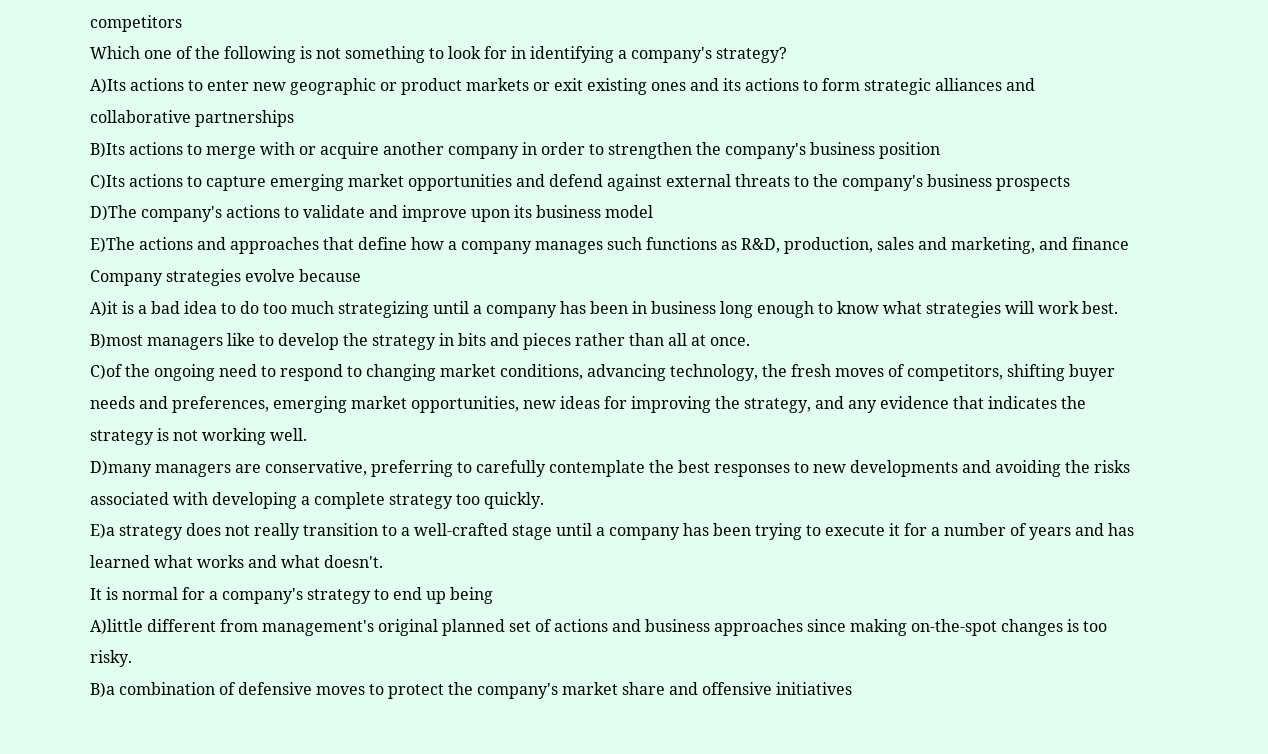competitors
Which one of the following is not something to look for in identifying a company's strategy?
A)Its actions to enter new geographic or product markets or exit existing ones and its actions to form strategic alliances and collaborative partnerships
B)Its actions to merge with or acquire another company in order to strengthen the company's business position
C)Its actions to capture emerging market opportunities and defend against external threats to the company's business prospects
D)The company's actions to validate and improve upon its business model
E)The actions and approaches that define how a company manages such functions as R&D, production, sales and marketing, and finance
Company strategies evolve because
A)it is a bad idea to do too much strategizing until a company has been in business long enough to know what strategies will work best.
B)most managers like to develop the strategy in bits and pieces rather than all at once.
C)of the ongoing need to respond to changing market conditions, advancing technology, the fresh moves of competitors, shifting buyer needs and preferences, emerging market opportunities, new ideas for improving the strategy, and any evidence that indicates the strategy is not working well.
D)many managers are conservative, preferring to carefully contemplate the best responses to new developments and avoiding the risks associated with developing a complete strategy too quickly.
E)a strategy does not really transition to a well-crafted stage until a company has been trying to execute it for a number of years and has learned what works and what doesn't.
It is normal for a company's strategy to end up being
A)little different from management's original planned set of actions and business approaches since making on-the-spot changes is too risky.
B)a combination of defensive moves to protect the company's market share and offensive initiatives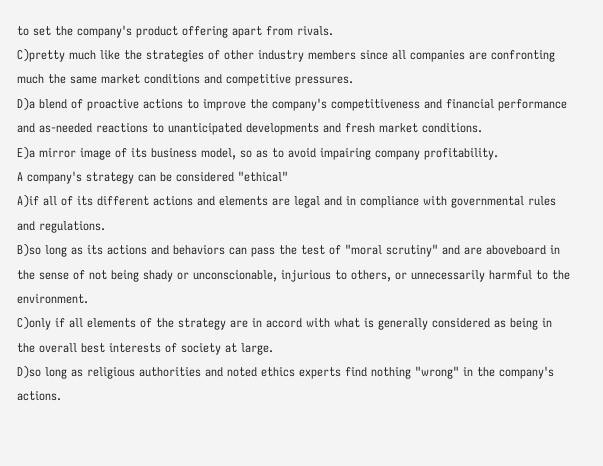to set the company's product offering apart from rivals.
C)pretty much like the strategies of other industry members since all companies are confronting much the same market conditions and competitive pressures.
D)a blend of proactive actions to improve the company's competitiveness and financial performance and as-needed reactions to unanticipated developments and fresh market conditions.
E)a mirror image of its business model, so as to avoid impairing company profitability.
A company's strategy can be considered "ethical"
A)if all of its different actions and elements are legal and in compliance with governmental rules and regulations.
B)so long as its actions and behaviors can pass the test of "moral scrutiny" and are aboveboard in the sense of not being shady or unconscionable, injurious to others, or unnecessarily harmful to the environment.
C)only if all elements of the strategy are in accord with what is generally considered as being in the overall best interests of society at large.
D)so long as religious authorities and noted ethics experts find nothing "wrong" in the company's actions.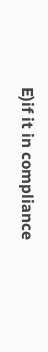E)if it in compliance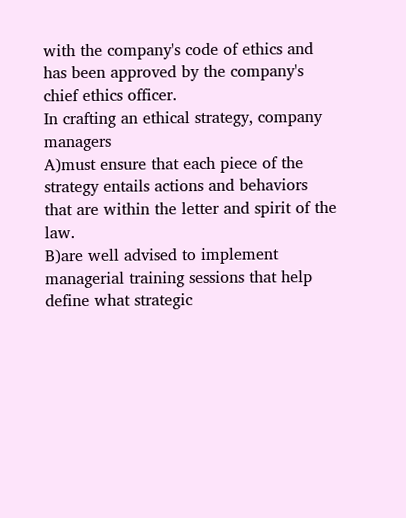with the company's code of ethics and has been approved by the company's chief ethics officer.
In crafting an ethical strategy, company managers
A)must ensure that each piece of the strategy entails actions and behaviors that are within the letter and spirit of the law.
B)are well advised to implement managerial training sessions that help define what strategic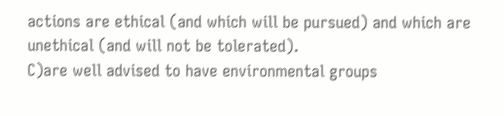actions are ethical (and which will be pursued) and which are unethical (and will not be tolerated).
C)are well advised to have environmental groups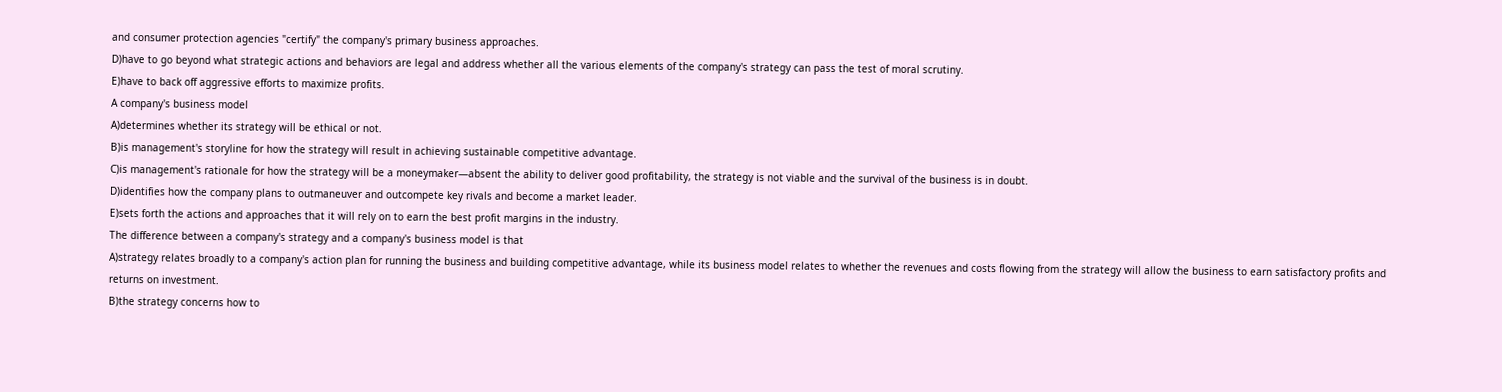and consumer protection agencies "certify" the company's primary business approaches.
D)have to go beyond what strategic actions and behaviors are legal and address whether all the various elements of the company's strategy can pass the test of moral scrutiny.
E)have to back off aggressive efforts to maximize profits.
A company's business model
A)determines whether its strategy will be ethical or not.
B)is management's storyline for how the strategy will result in achieving sustainable competitive advantage.
C)is management's rationale for how the strategy will be a moneymaker—absent the ability to deliver good profitability, the strategy is not viable and the survival of the business is in doubt.
D)identifies how the company plans to outmaneuver and outcompete key rivals and become a market leader.
E)sets forth the actions and approaches that it will rely on to earn the best profit margins in the industry.
The difference between a company's strategy and a company's business model is that
A)strategy relates broadly to a company's action plan for running the business and building competitive advantage, while its business model relates to whether the revenues and costs flowing from the strategy will allow the business to earn satisfactory profits and returns on investment.
B)the strategy concerns how to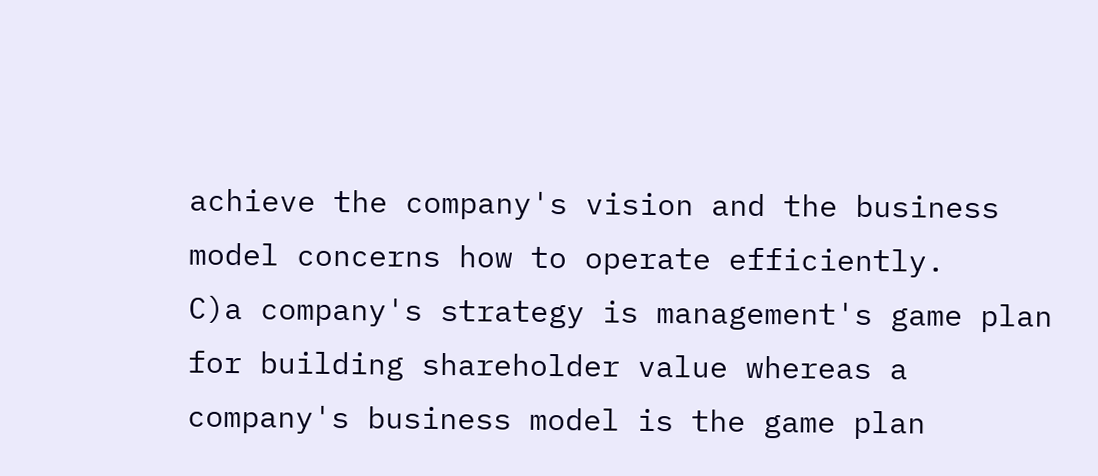achieve the company's vision and the business model concerns how to operate efficiently.
C)a company's strategy is management's game plan for building shareholder value whereas a company's business model is the game plan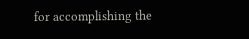for accomplishing the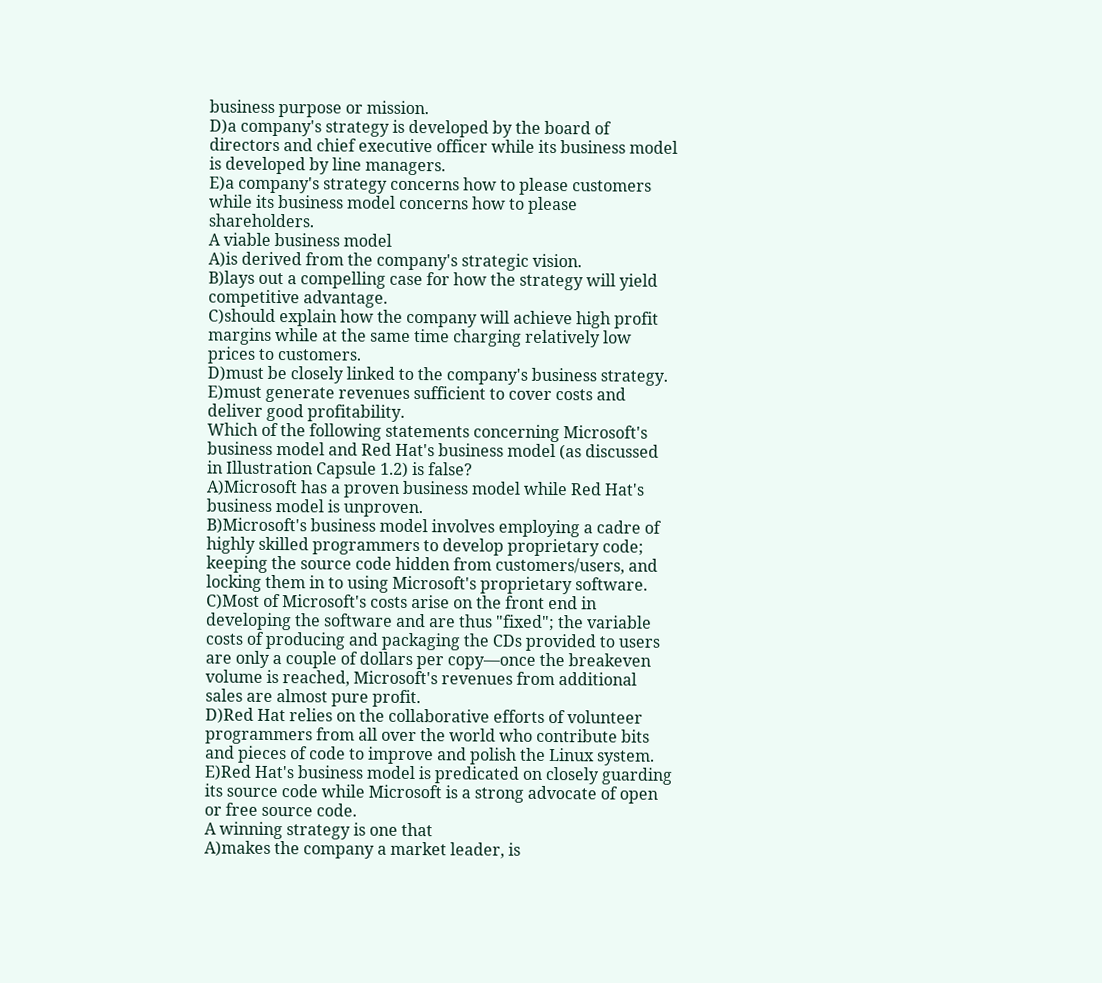business purpose or mission.
D)a company's strategy is developed by the board of directors and chief executive officer while its business model is developed by line managers.
E)a company's strategy concerns how to please customers while its business model concerns how to please shareholders.
A viable business model
A)is derived from the company's strategic vision.
B)lays out a compelling case for how the strategy will yield competitive advantage.
C)should explain how the company will achieve high profit margins while at the same time charging relatively low prices to customers.
D)must be closely linked to the company's business strategy.
E)must generate revenues sufficient to cover costs and deliver good profitability.
Which of the following statements concerning Microsoft's business model and Red Hat's business model (as discussed in Illustration Capsule 1.2) is false?
A)Microsoft has a proven business model while Red Hat's business model is unproven.
B)Microsoft's business model involves employing a cadre of highly skilled programmers to develop proprietary code; keeping the source code hidden from customers/users, and locking them in to using Microsoft's proprietary software.
C)Most of Microsoft's costs arise on the front end in developing the software and are thus "fixed"; the variable costs of producing and packaging the CDs provided to users are only a couple of dollars per copy—once the breakeven volume is reached, Microsoft's revenues from additional sales are almost pure profit.
D)Red Hat relies on the collaborative efforts of volunteer programmers from all over the world who contribute bits and pieces of code to improve and polish the Linux system.
E)Red Hat's business model is predicated on closely guarding its source code while Microsoft is a strong advocate of open or free source code.
A winning strategy is one that
A)makes the company a market leader, is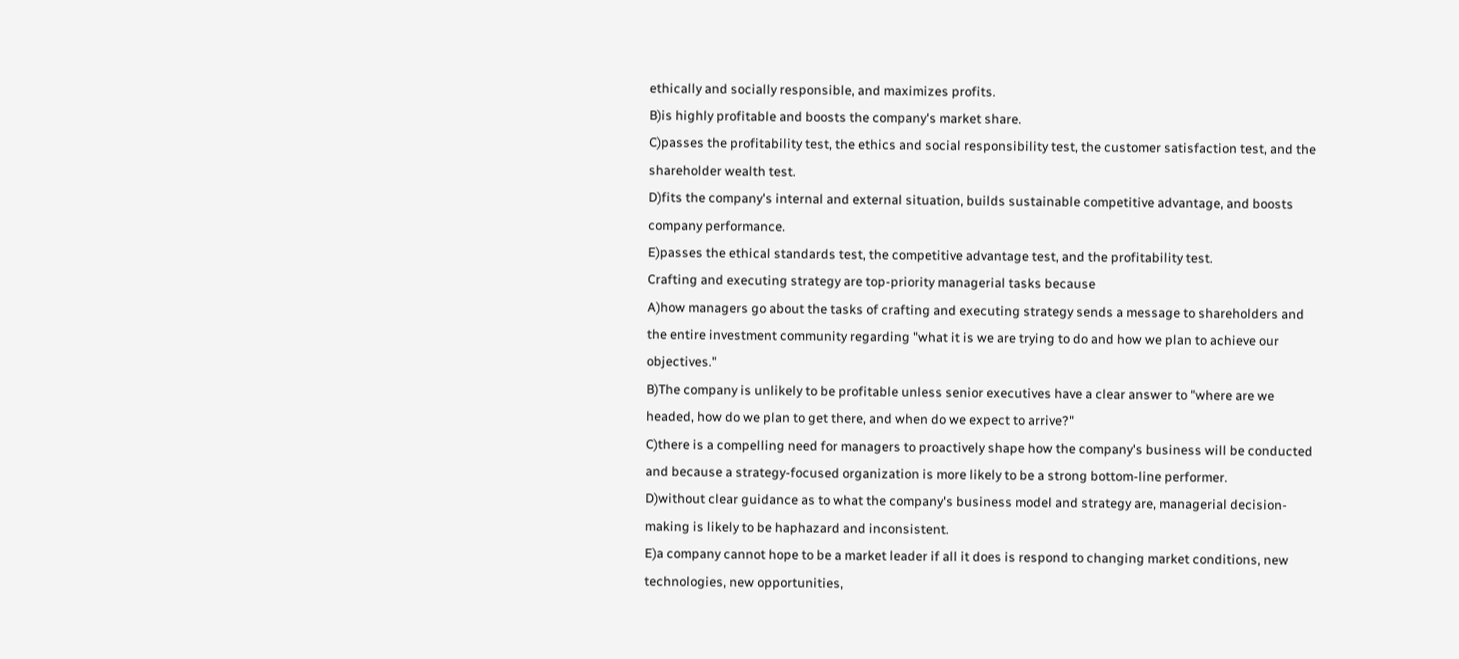ethically and socially responsible, and maximizes profits.
B)is highly profitable and boosts the company's market share.
C)passes the profitability test, the ethics and social responsibility test, the customer satisfaction test, and the shareholder wealth test.
D)fits the company's internal and external situation, builds sustainable competitive advantage, and boosts company performance.
E)passes the ethical standards test, the competitive advantage test, and the profitability test.
Crafting and executing strategy are top-priority managerial tasks because
A)how managers go about the tasks of crafting and executing strategy sends a message to shareholders and the entire investment community regarding "what it is we are trying to do and how we plan to achieve our objectives."
B)The company is unlikely to be profitable unless senior executives have a clear answer to "where are we headed, how do we plan to get there, and when do we expect to arrive?"
C)there is a compelling need for managers to proactively shape how the company's business will be conducted and because a strategy-focused organization is more likely to be a strong bottom-line performer.
D)without clear guidance as to what the company's business model and strategy are, managerial decision-making is likely to be haphazard and inconsistent.
E)a company cannot hope to be a market leader if all it does is respond to changing market conditions, new technologies, new opportunities,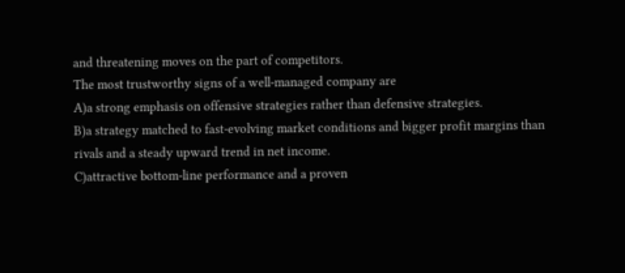and threatening moves on the part of competitors.
The most trustworthy signs of a well-managed company are
A)a strong emphasis on offensive strategies rather than defensive strategies.
B)a strategy matched to fast-evolving market conditions and bigger profit margins than rivals and a steady upward trend in net income.
C)attractive bottom-line performance and a proven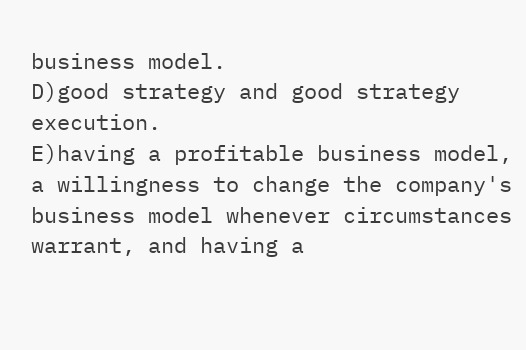business model.
D)good strategy and good strategy execution.
E)having a profitable business model, a willingness to change the company's business model whenever circumstances warrant, and having a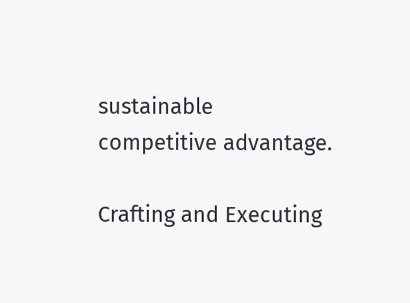sustainable competitive advantage.

Crafting and Executing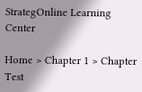StrategOnline Learning Center

Home > Chapter 1 > Chapter Test